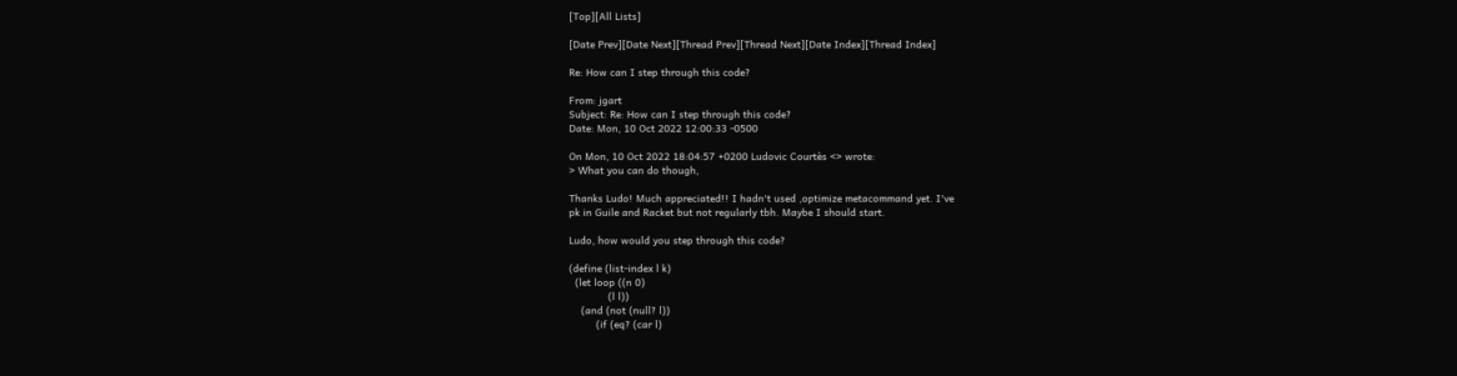[Top][All Lists]

[Date Prev][Date Next][Thread Prev][Thread Next][Date Index][Thread Index]

Re: How can I step through this code?

From: jgart
Subject: Re: How can I step through this code?
Date: Mon, 10 Oct 2022 12:00:33 -0500

On Mon, 10 Oct 2022 18:04:57 +0200 Ludovic Courtès <> wrote:
> What you can do though,

Thanks Ludo! Much appreciated!! I hadn't used ,optimize metacommand yet. I've
pk in Guile and Racket but not regularly tbh. Maybe I should start.

Ludo, how would you step through this code?

(define (list-index l k)
  (let loop ((n 0)
             (l l))
    (and (not (null? l))
         (if (eq? (car l)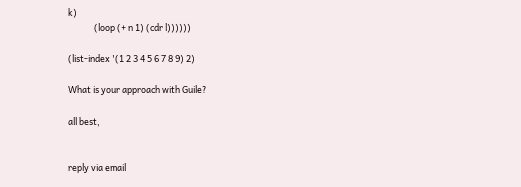k)
             (loop (+ n 1) (cdr l))))))

(list-index '(1 2 3 4 5 6 7 8 9) 2)

What is your approach with Guile?

all best,


reply via email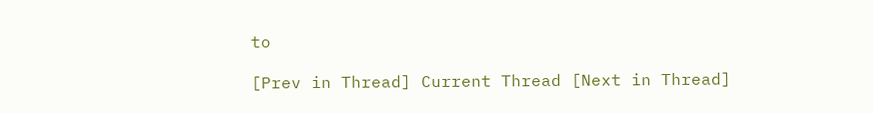to

[Prev in Thread] Current Thread [Next in Thread]